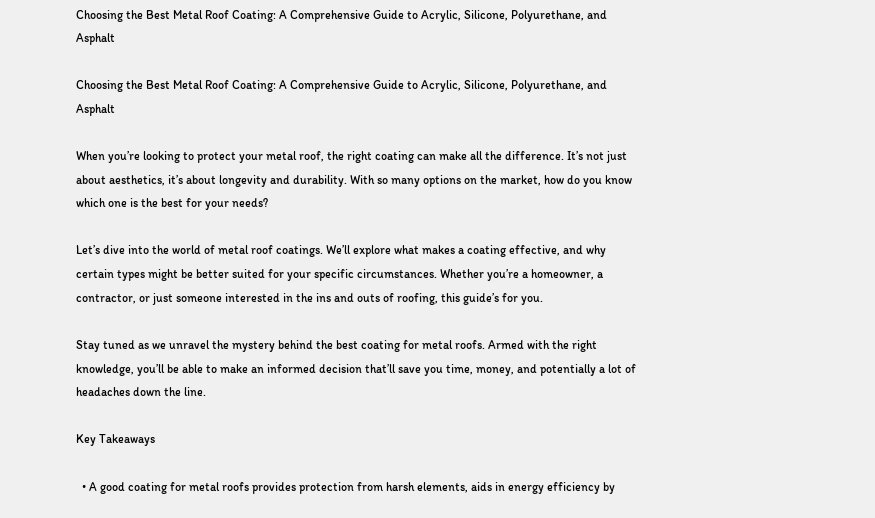Choosing the Best Metal Roof Coating: A Comprehensive Guide to Acrylic, Silicone, Polyurethane, and Asphalt

Choosing the Best Metal Roof Coating: A Comprehensive Guide to Acrylic, Silicone, Polyurethane, and Asphalt

When you’re looking to protect your metal roof, the right coating can make all the difference. It’s not just about aesthetics, it’s about longevity and durability. With so many options on the market, how do you know which one is the best for your needs?

Let’s dive into the world of metal roof coatings. We’ll explore what makes a coating effective, and why certain types might be better suited for your specific circumstances. Whether you’re a homeowner, a contractor, or just someone interested in the ins and outs of roofing, this guide’s for you.

Stay tuned as we unravel the mystery behind the best coating for metal roofs. Armed with the right knowledge, you’ll be able to make an informed decision that’ll save you time, money, and potentially a lot of headaches down the line.

Key Takeaways

  • A good coating for metal roofs provides protection from harsh elements, aids in energy efficiency by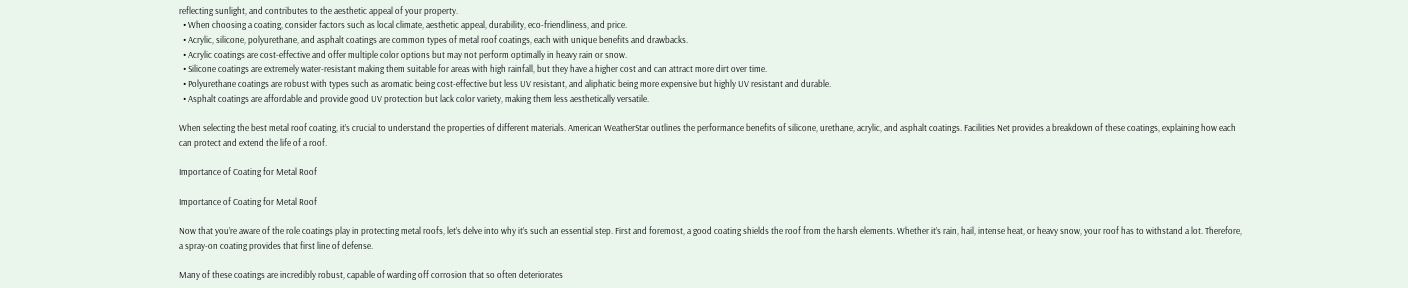reflecting sunlight, and contributes to the aesthetic appeal of your property.
  • When choosing a coating, consider factors such as local climate, aesthetic appeal, durability, eco-friendliness, and price.
  • Acrylic, silicone, polyurethane, and asphalt coatings are common types of metal roof coatings, each with unique benefits and drawbacks.
  • Acrylic coatings are cost-effective and offer multiple color options but may not perform optimally in heavy rain or snow.
  • Silicone coatings are extremely water-resistant making them suitable for areas with high rainfall, but they have a higher cost and can attract more dirt over time.
  • Polyurethane coatings are robust with types such as aromatic being cost-effective but less UV resistant, and aliphatic being more expensive but highly UV resistant and durable.
  • Asphalt coatings are affordable and provide good UV protection but lack color variety, making them less aesthetically versatile.

When selecting the best metal roof coating, it’s crucial to understand the properties of different materials. American WeatherStar outlines the performance benefits of silicone, urethane, acrylic, and asphalt coatings. Facilities Net provides a breakdown of these coatings, explaining how each can protect and extend the life of a roof.

Importance of Coating for Metal Roof

Importance of Coating for Metal Roof

Now that you’re aware of the role coatings play in protecting metal roofs, let’s delve into why it’s such an essential step. First and foremost, a good coating shields the roof from the harsh elements. Whether it’s rain, hail, intense heat, or heavy snow, your roof has to withstand a lot. Therefore, a spray-on coating provides that first line of defense.

Many of these coatings are incredibly robust, capable of warding off corrosion that so often deteriorates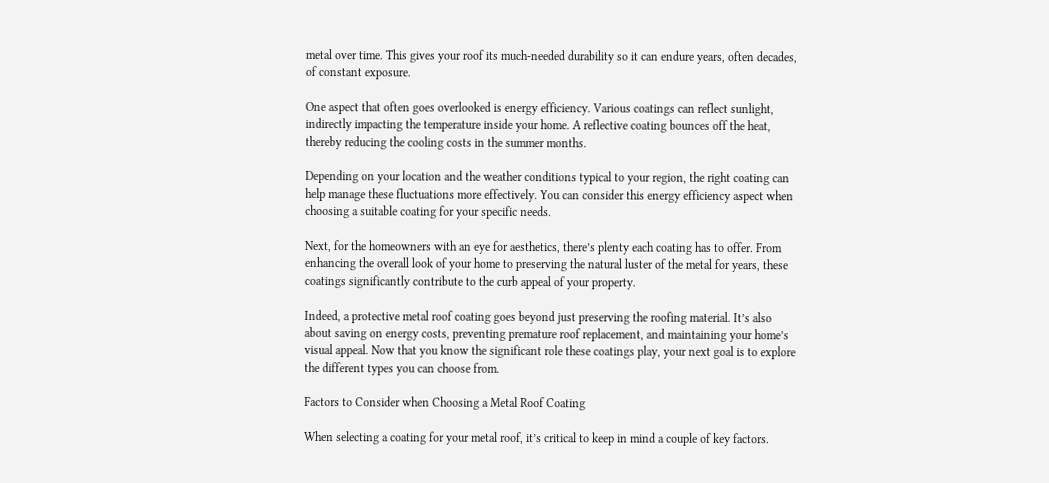metal over time. This gives your roof its much-needed durability so it can endure years, often decades, of constant exposure.

One aspect that often goes overlooked is energy efficiency. Various coatings can reflect sunlight, indirectly impacting the temperature inside your home. A reflective coating bounces off the heat, thereby reducing the cooling costs in the summer months.

Depending on your location and the weather conditions typical to your region, the right coating can help manage these fluctuations more effectively. You can consider this energy efficiency aspect when choosing a suitable coating for your specific needs.

Next, for the homeowners with an eye for aesthetics, there’s plenty each coating has to offer. From enhancing the overall look of your home to preserving the natural luster of the metal for years, these coatings significantly contribute to the curb appeal of your property.

Indeed, a protective metal roof coating goes beyond just preserving the roofing material. It’s also about saving on energy costs, preventing premature roof replacement, and maintaining your home’s visual appeal. Now that you know the significant role these coatings play, your next goal is to explore the different types you can choose from.

Factors to Consider when Choosing a Metal Roof Coating

When selecting a coating for your metal roof, it’s critical to keep in mind a couple of key factors.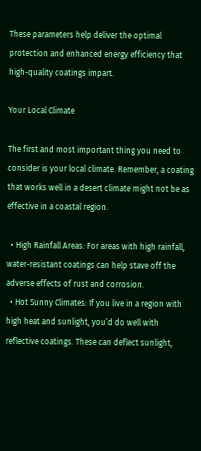These parameters help deliver the optimal protection and enhanced energy efficiency that high-quality coatings impart.

Your Local Climate

The first and most important thing you need to consider is your local climate. Remember, a coating that works well in a desert climate might not be as effective in a coastal region.

  • High Rainfall Areas: For areas with high rainfall, water-resistant coatings can help stave off the adverse effects of rust and corrosion.
  • Hot Sunny Climates: If you live in a region with high heat and sunlight, you’d do well with reflective coatings. These can deflect sunlight,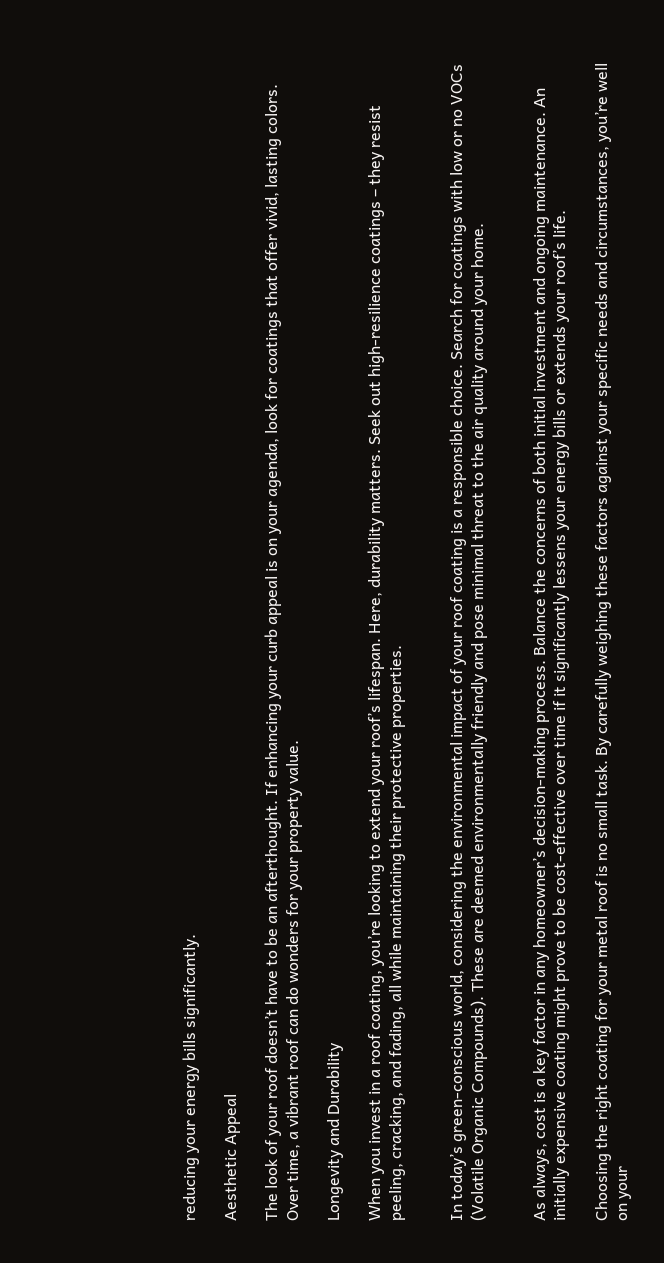reducing your energy bills significantly.

Aesthetic Appeal

The look of your roof doesn’t have to be an afterthought. If enhancing your curb appeal is on your agenda, look for coatings that offer vivid, lasting colors. Over time, a vibrant roof can do wonders for your property value.

Longevity and Durability

When you invest in a roof coating, you’re looking to extend your roof’s lifespan. Here, durability matters. Seek out high-resilience coatings – they resist peeling, cracking, and fading, all while maintaining their protective properties.


In today’s green-conscious world, considering the environmental impact of your roof coating is a responsible choice. Search for coatings with low or no VOCs (Volatile Organic Compounds). These are deemed environmentally friendly and pose minimal threat to the air quality around your home.


As always, cost is a key factor in any homeowner’s decision-making process. Balance the concerns of both initial investment and ongoing maintenance. An initially expensive coating might prove to be cost-effective over time if it significantly lessens your energy bills or extends your roof’s life.

Choosing the right coating for your metal roof is no small task. By carefully weighing these factors against your specific needs and circumstances, you’re well on your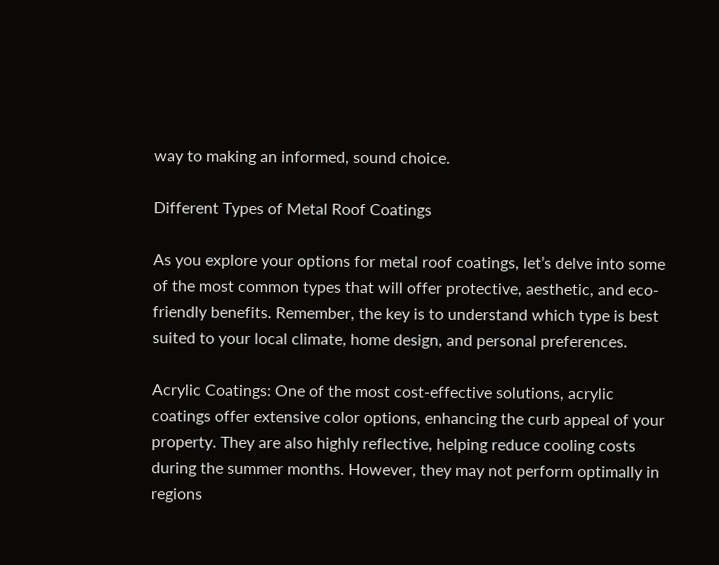way to making an informed, sound choice.

Different Types of Metal Roof Coatings

As you explore your options for metal roof coatings, let’s delve into some of the most common types that will offer protective, aesthetic, and eco-friendly benefits. Remember, the key is to understand which type is best suited to your local climate, home design, and personal preferences.

Acrylic Coatings: One of the most cost-effective solutions, acrylic coatings offer extensive color options, enhancing the curb appeal of your property. They are also highly reflective, helping reduce cooling costs during the summer months. However, they may not perform optimally in regions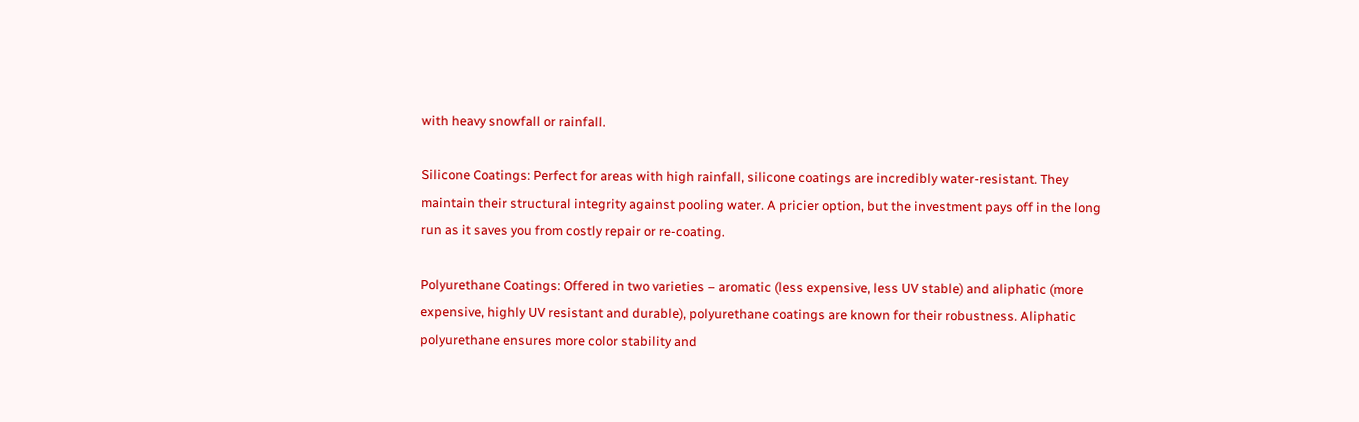with heavy snowfall or rainfall.

Silicone Coatings: Perfect for areas with high rainfall, silicone coatings are incredibly water-resistant. They maintain their structural integrity against pooling water. A pricier option, but the investment pays off in the long run as it saves you from costly repair or re-coating.

Polyurethane Coatings: Offered in two varieties – aromatic (less expensive, less UV stable) and aliphatic (more expensive, highly UV resistant and durable), polyurethane coatings are known for their robustness. Aliphatic polyurethane ensures more color stability and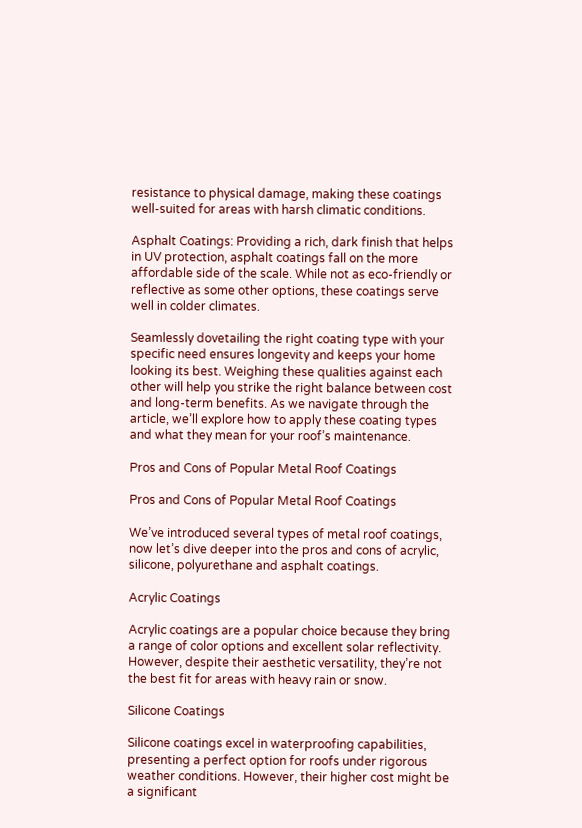resistance to physical damage, making these coatings well-suited for areas with harsh climatic conditions.

Asphalt Coatings: Providing a rich, dark finish that helps in UV protection, asphalt coatings fall on the more affordable side of the scale. While not as eco-friendly or reflective as some other options, these coatings serve well in colder climates.

Seamlessly dovetailing the right coating type with your specific need ensures longevity and keeps your home looking its best. Weighing these qualities against each other will help you strike the right balance between cost and long-term benefits. As we navigate through the article, we’ll explore how to apply these coating types and what they mean for your roof’s maintenance.

Pros and Cons of Popular Metal Roof Coatings

Pros and Cons of Popular Metal Roof Coatings

We’ve introduced several types of metal roof coatings, now let’s dive deeper into the pros and cons of acrylic, silicone, polyurethane and asphalt coatings.

Acrylic Coatings

Acrylic coatings are a popular choice because they bring a range of color options and excellent solar reflectivity. However, despite their aesthetic versatility, they’re not the best fit for areas with heavy rain or snow.

Silicone Coatings

Silicone coatings excel in waterproofing capabilities, presenting a perfect option for roofs under rigorous weather conditions. However, their higher cost might be a significant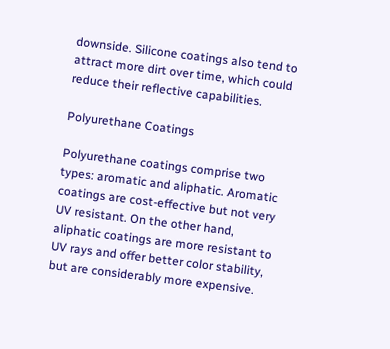downside. Silicone coatings also tend to attract more dirt over time, which could reduce their reflective capabilities.

Polyurethane Coatings

Polyurethane coatings comprise two types: aromatic and aliphatic. Aromatic coatings are cost-effective but not very UV resistant. On the other hand, aliphatic coatings are more resistant to UV rays and offer better color stability, but are considerably more expensive.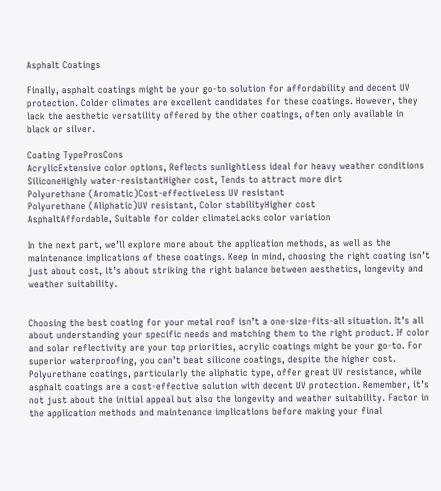Asphalt Coatings

Finally, asphalt coatings might be your go-to solution for affordability and decent UV protection. Colder climates are excellent candidates for these coatings. However, they lack the aesthetic versatility offered by the other coatings, often only available in black or silver.

Coating TypeProsCons
AcrylicExtensive color options, Reflects sunlightLess ideal for heavy weather conditions
SiliconeHighly water-resistantHigher cost, Tends to attract more dirt
Polyurethane (Aromatic)Cost-effectiveLess UV resistant
Polyurethane (Aliphatic)UV resistant, Color stabilityHigher cost
AsphaltAffordable, Suitable for colder climateLacks color variation

In the next part, we’ll explore more about the application methods, as well as the maintenance implications of these coatings. Keep in mind, choosing the right coating isn’t just about cost, it’s about striking the right balance between aesthetics, longevity and weather suitability.


Choosing the best coating for your metal roof isn’t a one-size-fits-all situation. It’s all about understanding your specific needs and matching them to the right product. If color and solar reflectivity are your top priorities, acrylic coatings might be your go-to. For superior waterproofing, you can’t beat silicone coatings, despite the higher cost. Polyurethane coatings, particularly the aliphatic type, offer great UV resistance, while asphalt coatings are a cost-effective solution with decent UV protection. Remember, it’s not just about the initial appeal but also the longevity and weather suitability. Factor in the application methods and maintenance implications before making your final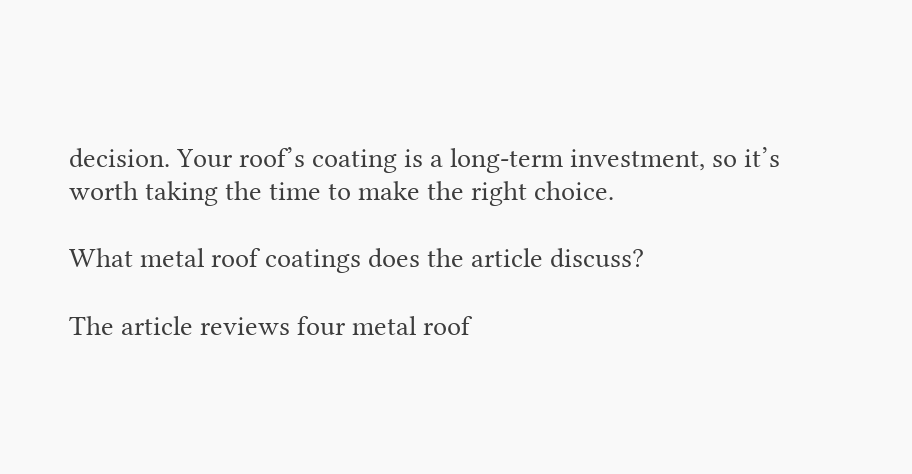decision. Your roof’s coating is a long-term investment, so it’s worth taking the time to make the right choice.

What metal roof coatings does the article discuss?

The article reviews four metal roof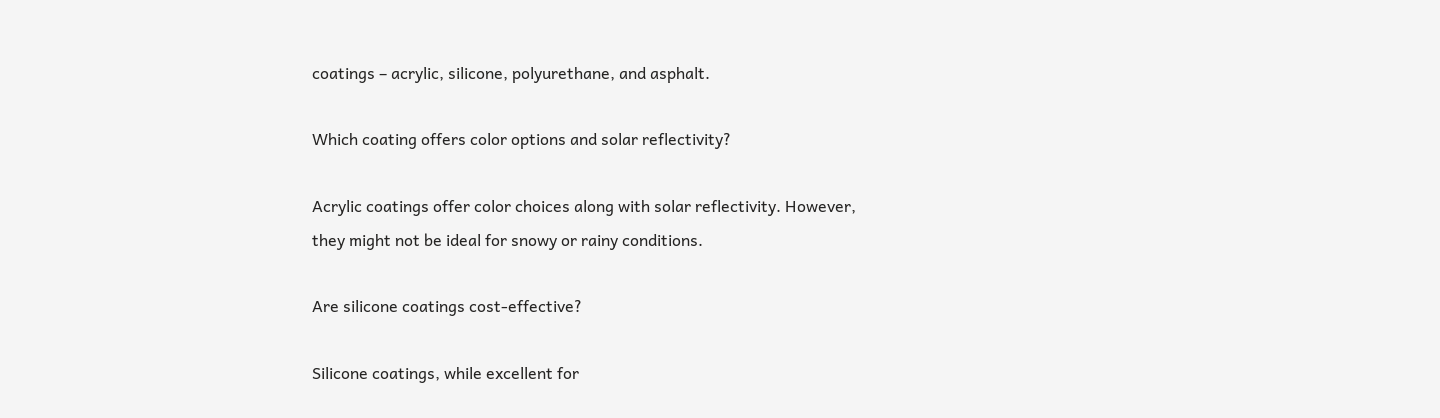coatings – acrylic, silicone, polyurethane, and asphalt.

Which coating offers color options and solar reflectivity?

Acrylic coatings offer color choices along with solar reflectivity. However, they might not be ideal for snowy or rainy conditions.

Are silicone coatings cost-effective?

Silicone coatings, while excellent for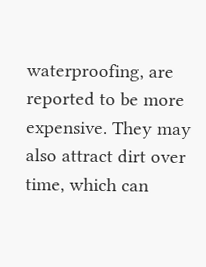waterproofing, are reported to be more expensive. They may also attract dirt over time, which can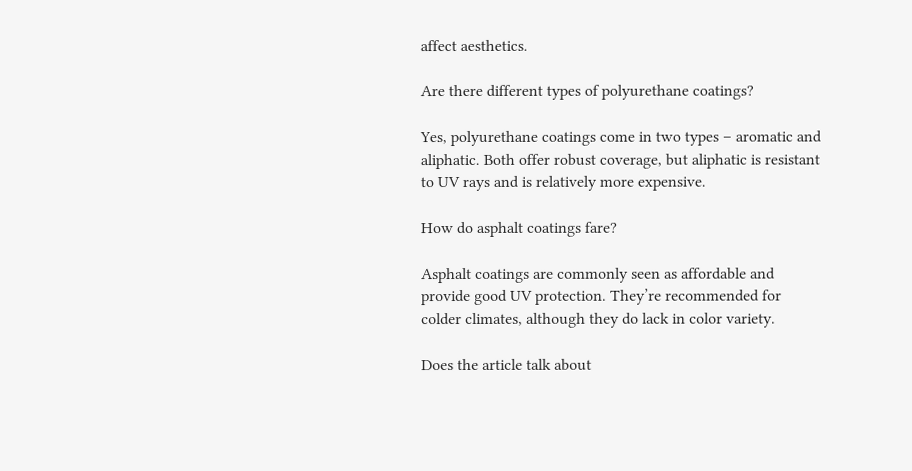affect aesthetics.

Are there different types of polyurethane coatings?

Yes, polyurethane coatings come in two types – aromatic and aliphatic. Both offer robust coverage, but aliphatic is resistant to UV rays and is relatively more expensive.

How do asphalt coatings fare?

Asphalt coatings are commonly seen as affordable and provide good UV protection. They’re recommended for colder climates, although they do lack in color variety.

Does the article talk about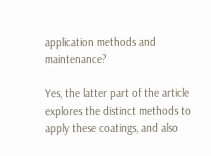application methods and maintenance?

Yes, the latter part of the article explores the distinct methods to apply these coatings, and also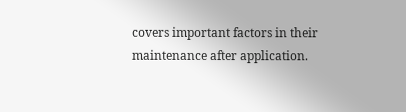covers important factors in their maintenance after application.